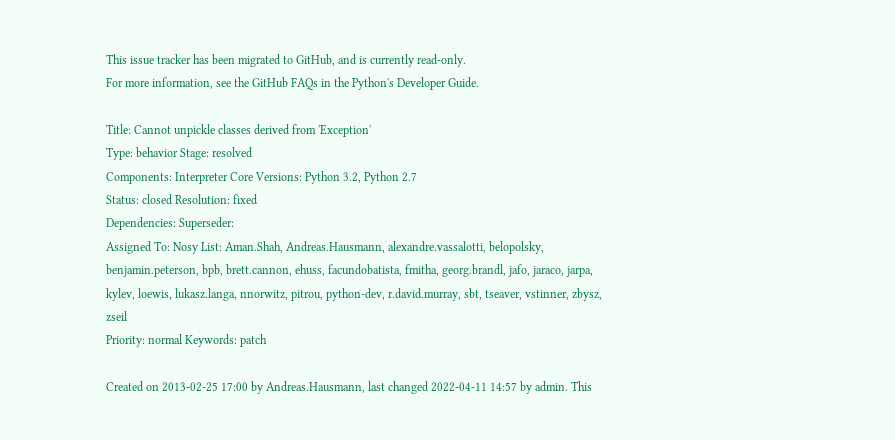This issue tracker has been migrated to GitHub, and is currently read-only.
For more information, see the GitHub FAQs in the Python's Developer Guide.

Title: Cannot unpickle classes derived from 'Exception'
Type: behavior Stage: resolved
Components: Interpreter Core Versions: Python 3.2, Python 2.7
Status: closed Resolution: fixed
Dependencies: Superseder:
Assigned To: Nosy List: Aman.Shah, Andreas.Hausmann, alexandre.vassalotti, belopolsky, benjamin.peterson, bpb, brett.cannon, ehuss, facundobatista, fmitha, georg.brandl, jafo, jaraco, jarpa, kylev, loewis, lukasz.langa, nnorwitz, pitrou, python-dev, r.david.murray, sbt, tseaver, vstinner, zbysz, zseil
Priority: normal Keywords: patch

Created on 2013-02-25 17:00 by Andreas.Hausmann, last changed 2022-04-11 14:57 by admin. This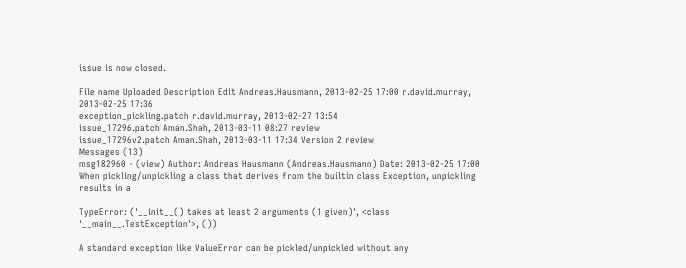issue is now closed.

File name Uploaded Description Edit Andreas.Hausmann, 2013-02-25 17:00 r.david.murray, 2013-02-25 17:36
exception_pickling.patch r.david.murray, 2013-02-27 13:54
issue_17296.patch Aman.Shah, 2013-03-11 08:27 review
issue_17296v2.patch Aman.Shah, 2013-03-11 17:34 Version 2 review
Messages (13)
msg182960 - (view) Author: Andreas Hausmann (Andreas.Hausmann) Date: 2013-02-25 17:00
When pickling/unpickling a class that derives from the builtin class Exception, unpickling results in a

TypeError: ('__init__() takes at least 2 arguments (1 given)', <class '__main__.TestException'>, ())

A standard exception like ValueError can be pickled/unpickled without any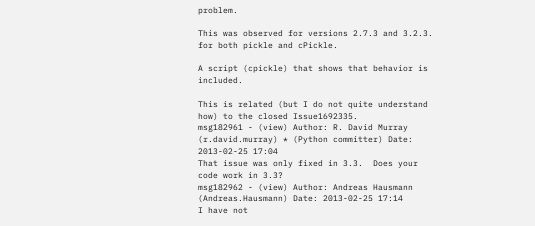problem.

This was observed for versions 2.7.3 and 3.2.3. for both pickle and cPickle.

A script (cpickle) that shows that behavior is included.

This is related (but I do not quite understand how) to the closed Issue1692335.
msg182961 - (view) Author: R. David Murray (r.david.murray) * (Python committer) Date: 2013-02-25 17:04
That issue was only fixed in 3.3.  Does your code work in 3.3?
msg182962 - (view) Author: Andreas Hausmann (Andreas.Hausmann) Date: 2013-02-25 17:14
I have not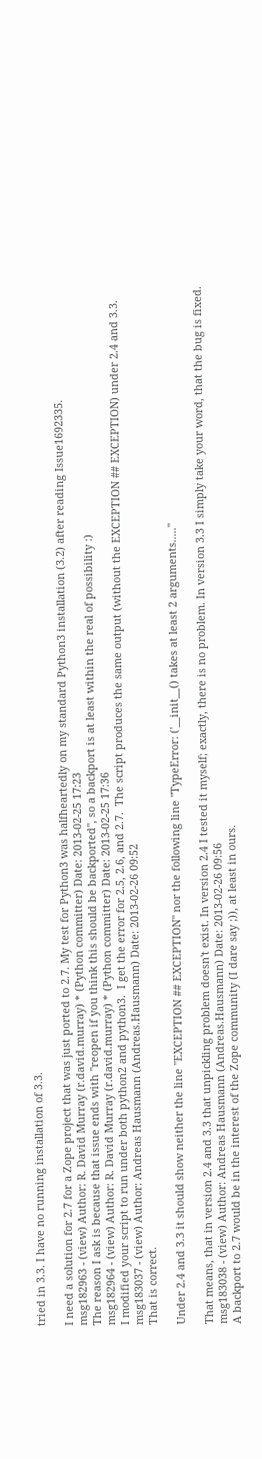tried in 3.3. I have no running installation of 3.3.

I need a solution for 2.7 for a Zope project that was just ported to 2.7. My test for Python3 was halfheartedly on my standard Python3 installation (3.2) after reading Issue1692335.
msg182963 - (view) Author: R. David Murray (r.david.murray) * (Python committer) Date: 2013-02-25 17:23
The reason I ask is because that issue ends with "reopen if you think this should be backported", so a backport is at least within the real of possibility :)
msg182964 - (view) Author: R. David Murray (r.david.murray) * (Python committer) Date: 2013-02-25 17:36
I modified your script to run under both python2 and python3.  I get the error for 2.5, 2.6, and 2.7.  The script produces the same output (without the EXCEPTION ## EXCEPTION) under 2.4 and 3.3.
msg183037 - (view) Author: Andreas Hausmann (Andreas.Hausmann) Date: 2013-02-26 09:52
That is correct.

Under 2.4 and 3.3 it should show neither the line "EXCEPTION ## EXCEPTION" nor the following line "TypeError: ('__init__() takes at least 2 arguments....."

That means, that in version 2.4 and 3.3 that unpickling problem doesn't exist. In version 2.4 I tested it myself; exactly, there is no problem. In version 3.3 I simply take your word, that the bug is fixed.
msg183038 - (view) Author: Andreas Hausmann (Andreas.Hausmann) Date: 2013-02-26 09:56
A backport to 2.7 would be in the interest of the Zope community (I dare say ;)), at least in ours.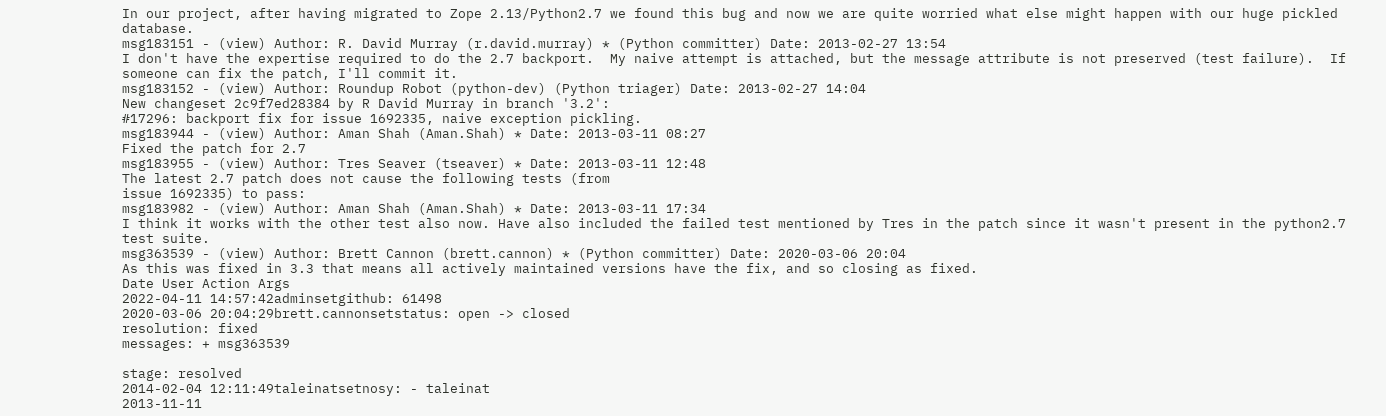In our project, after having migrated to Zope 2.13/Python2.7 we found this bug and now we are quite worried what else might happen with our huge pickled database.
msg183151 - (view) Author: R. David Murray (r.david.murray) * (Python committer) Date: 2013-02-27 13:54
I don't have the expertise required to do the 2.7 backport.  My naive attempt is attached, but the message attribute is not preserved (test failure).  If someone can fix the patch, I'll commit it.
msg183152 - (view) Author: Roundup Robot (python-dev) (Python triager) Date: 2013-02-27 14:04
New changeset 2c9f7ed28384 by R David Murray in branch '3.2':
#17296: backport fix for issue 1692335, naive exception pickling.
msg183944 - (view) Author: Aman Shah (Aman.Shah) * Date: 2013-03-11 08:27
Fixed the patch for 2.7
msg183955 - (view) Author: Tres Seaver (tseaver) * Date: 2013-03-11 12:48
The latest 2.7 patch does not cause the following tests (from
issue 1692335) to pass:
msg183982 - (view) Author: Aman Shah (Aman.Shah) * Date: 2013-03-11 17:34
I think it works with the other test also now. Have also included the failed test mentioned by Tres in the patch since it wasn't present in the python2.7 test suite.
msg363539 - (view) Author: Brett Cannon (brett.cannon) * (Python committer) Date: 2020-03-06 20:04
As this was fixed in 3.3 that means all actively maintained versions have the fix, and so closing as fixed.
Date User Action Args
2022-04-11 14:57:42adminsetgithub: 61498
2020-03-06 20:04:29brett.cannonsetstatus: open -> closed
resolution: fixed
messages: + msg363539

stage: resolved
2014-02-04 12:11:49taleinatsetnosy: - taleinat
2013-11-11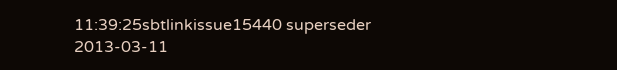11:39:25sbtlinkissue15440 superseder
2013-03-11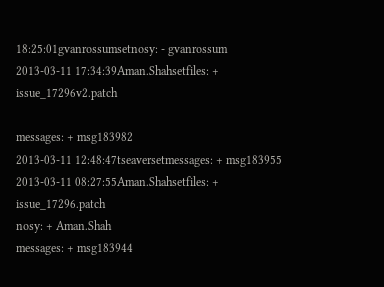18:25:01gvanrossumsetnosy: - gvanrossum
2013-03-11 17:34:39Aman.Shahsetfiles: + issue_17296v2.patch

messages: + msg183982
2013-03-11 12:48:47tseaversetmessages: + msg183955
2013-03-11 08:27:55Aman.Shahsetfiles: + issue_17296.patch
nosy: + Aman.Shah
messages: + msg183944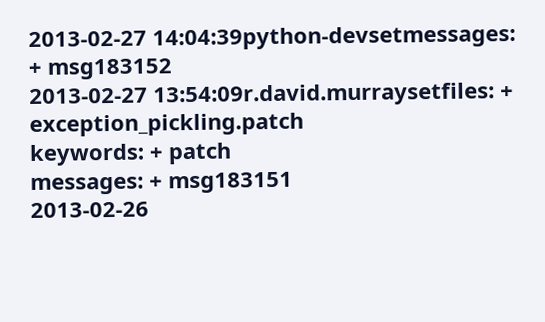2013-02-27 14:04:39python-devsetmessages: + msg183152
2013-02-27 13:54:09r.david.murraysetfiles: + exception_pickling.patch
keywords: + patch
messages: + msg183151
2013-02-26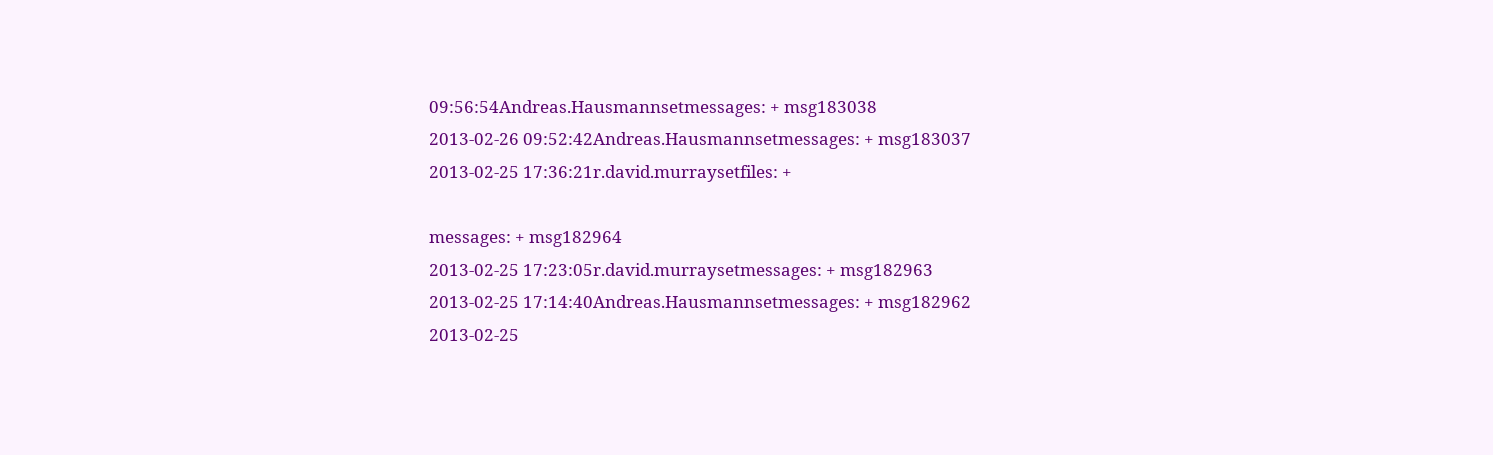09:56:54Andreas.Hausmannsetmessages: + msg183038
2013-02-26 09:52:42Andreas.Hausmannsetmessages: + msg183037
2013-02-25 17:36:21r.david.murraysetfiles: +

messages: + msg182964
2013-02-25 17:23:05r.david.murraysetmessages: + msg182963
2013-02-25 17:14:40Andreas.Hausmannsetmessages: + msg182962
2013-02-25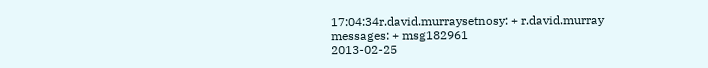17:04:34r.david.murraysetnosy: + r.david.murray
messages: + msg182961
2013-02-25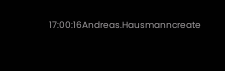17:00:16Andreas.Hausmanncreate